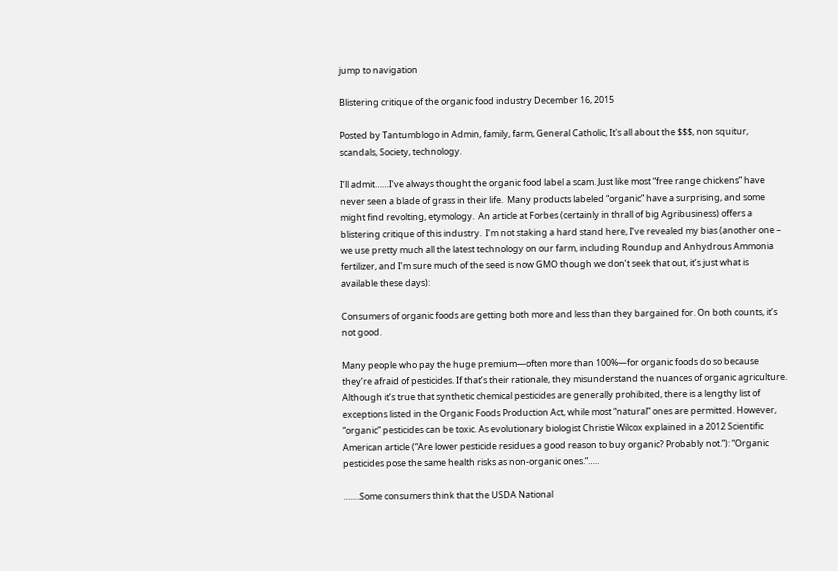jump to navigation

Blistering critique of the organic food industry December 16, 2015

Posted by Tantumblogo in Admin, family, farm, General Catholic, It's all about the $$$, non squitur, scandals, Society, technology.

I’ll admit……I’ve always thought the organic food label a scam. Just like most “free range chickens” have never seen a blade of grass in their life.  Many products labeled “organic” have a surprising, and some might find revolting, etymology.  An article at Forbes (certainly in thrall of big Agribusiness) offers a blistering critique of this industry.  I’m not staking a hard stand here, I’ve revealed my bias (another one – we use pretty much all the latest technology on our farm, including Roundup and Anhydrous Ammonia fertilizer, and I’m sure much of the seed is now GMO though we don’t seek that out, it’s just what is available these days):

Consumers of organic foods are getting both more and less than they bargained for. On both counts, it’s not good.

Many people who pay the huge premium—often more than 100%—for organic foods do so because they’re afraid of pesticides. If that’s their rationale, they misunderstand the nuances of organic agriculture. Although it’s true that synthetic chemical pesticides are generally prohibited, there is a lengthy list of exceptions listed in the Organic Foods Production Act, while most “natural” ones are permitted. However, “organic” pesticides can be toxic. As evolutionary biologist Christie Wilcox explained in a 2012 Scientific American article (“Are lower pesticide residues a good reason to buy organic? Probably not.”): “Organic pesticides pose the same health risks as non-organic ones.”…..

…….Some consumers think that the USDA National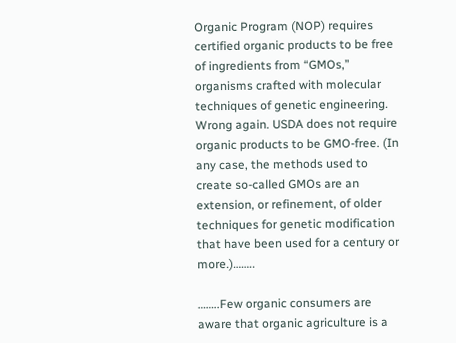Organic Program (NOP) requires certified organic products to be free of ingredients from “GMOs,” organisms crafted with molecular techniques of genetic engineering. Wrong again. USDA does not require organic products to be GMO-free. (In any case, the methods used to create so-called GMOs are an extension, or refinement, of older techniques for genetic modification that have been used for a century or more.)……..

……..Few organic consumers are aware that organic agriculture is a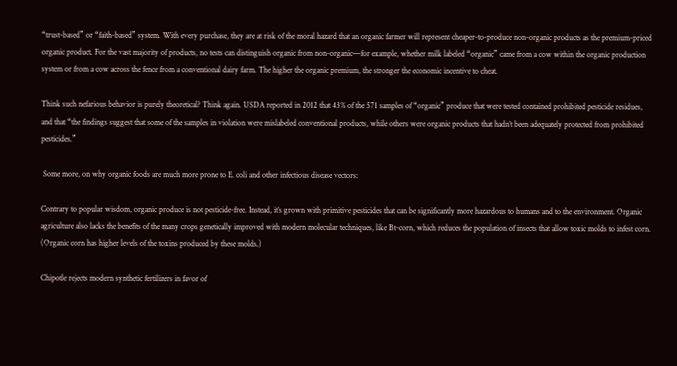“trust-based” or “faith-based” system. With every purchase, they are at risk of the moral hazard that an organic farmer will represent cheaper-to-produce non-organic products as the premium-priced organic product. For the vast majority of products, no tests can distinguish organic from non-organic—for example, whether milk labeled “organic” came from a cow within the organic production system or from a cow across the fence from a conventional dairy farm. The higher the organic premium, the stronger the economic incentive to cheat.

Think such nefarious behavior is purely theoretical? Think again. USDA reported in 2012 that 43% of the 571 samples of “organic” produce that were tested contained prohibited pesticide residues, and that “the findings suggest that some of the samples in violation were mislabeled conventional products, while others were organic products that hadn’t been adequately protected from prohibited pesticides.”

 Some more, on why organic foods are much more prone to E. coli and other infectious disease vectors:

Contrary to popular wisdom, organic produce is not pesticide-free. Instead, it’s grown with primitive pesticides that can be significantly more hazardous to humans and to the environment. Organic agriculture also lacks the benefits of the many crops genetically improved with modern molecular techniques, like Bt-corn, which reduces the population of insects that allow toxic molds to infest corn. (Organic corn has higher levels of the toxins produced by these molds.)

Chipotle rejects modern synthetic fertilizers in favor of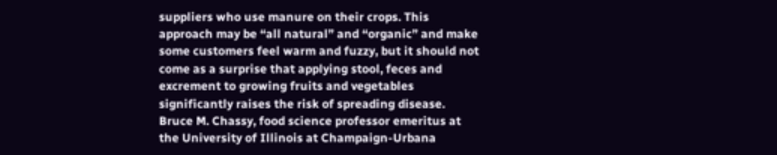suppliers who use manure on their crops. This approach may be “all natural” and “organic” and make some customers feel warm and fuzzy, but it should not come as a surprise that applying stool, feces and excrement to growing fruits and vegetables significantly raises the risk of spreading disease. Bruce M. Chassy, food science professor emeritus at the University of Illinois at Champaign-Urbana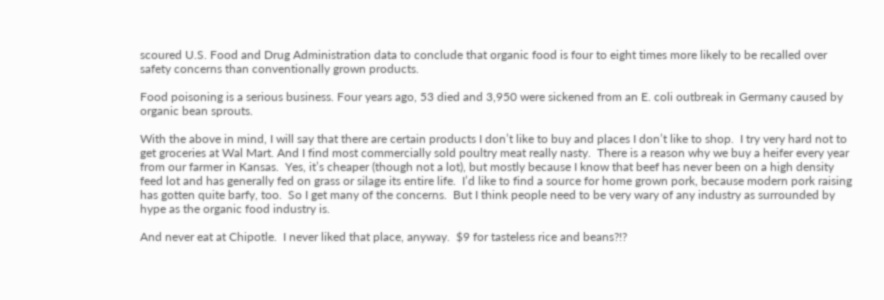scoured U.S. Food and Drug Administration data to conclude that organic food is four to eight times more likely to be recalled over safety concerns than conventionally grown products.

Food poisoning is a serious business. Four years ago, 53 died and 3,950 were sickened from an E. coli outbreak in Germany caused by organic bean sprouts.

With the above in mind, I will say that there are certain products I don’t like to buy and places I don’t like to shop.  I try very hard not to get groceries at Wal Mart. And I find most commercially sold poultry meat really nasty.  There is a reason why we buy a heifer every year from our farmer in Kansas.  Yes, it’s cheaper (though not a lot), but mostly because I know that beef has never been on a high density feed lot and has generally fed on grass or silage its entire life.  I’d like to find a source for home grown pork, because modern pork raising has gotten quite barfy, too.  So I get many of the concerns.  But I think people need to be very wary of any industry as surrounded by hype as the organic food industry is.

And never eat at Chipotle.  I never liked that place, anyway.  $9 for tasteless rice and beans?!?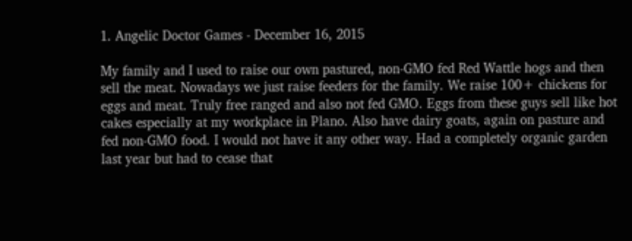1. Angelic Doctor Games - December 16, 2015

My family and I used to raise our own pastured, non-GMO fed Red Wattle hogs and then sell the meat. Nowadays we just raise feeders for the family. We raise 100+ chickens for eggs and meat. Truly free ranged and also not fed GMO. Eggs from these guys sell like hot cakes especially at my workplace in Plano. Also have dairy goats, again on pasture and fed non-GMO food. I would not have it any other way. Had a completely organic garden last year but had to cease that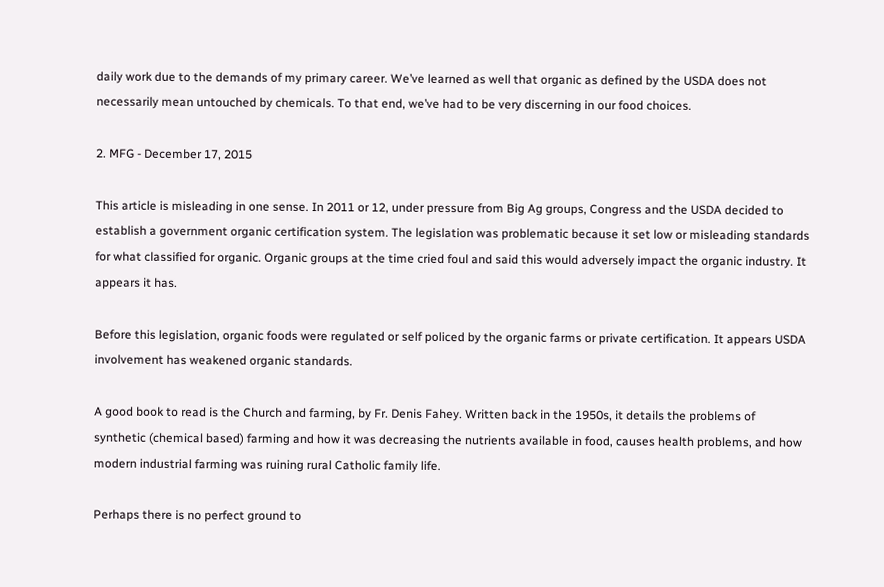daily work due to the demands of my primary career. We’ve learned as well that organic as defined by the USDA does not necessarily mean untouched by chemicals. To that end, we’ve had to be very discerning in our food choices.

2. MFG - December 17, 2015

This article is misleading in one sense. In 2011 or 12, under pressure from Big Ag groups, Congress and the USDA decided to establish a government organic certification system. The legislation was problematic because it set low or misleading standards for what classified for organic. Organic groups at the time cried foul and said this would adversely impact the organic industry. It appears it has.

Before this legislation, organic foods were regulated or self policed by the organic farms or private certification. It appears USDA involvement has weakened organic standards.

A good book to read is the Church and farming, by Fr. Denis Fahey. Written back in the 1950s, it details the problems of synthetic (chemical based) farming and how it was decreasing the nutrients available in food, causes health problems, and how modern industrial farming was ruining rural Catholic family life.

Perhaps there is no perfect ground to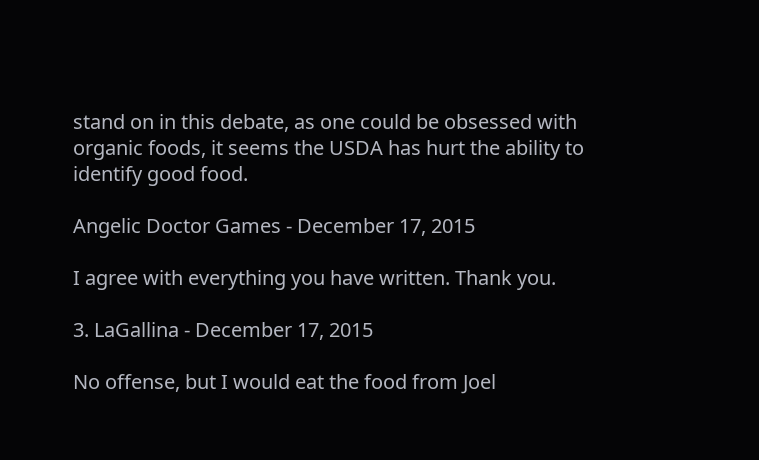stand on in this debate, as one could be obsessed with organic foods, it seems the USDA has hurt the ability to identify good food.

Angelic Doctor Games - December 17, 2015

I agree with everything you have written. Thank you.

3. LaGallina - December 17, 2015

No offense, but I would eat the food from Joel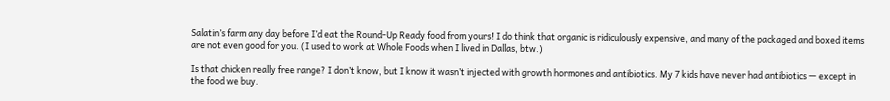Salatin’s farm any day before I’d eat the Round-Up Ready food from yours! I do think that organic is ridiculously expensive, and many of the packaged and boxed items are not even good for you. (I used to work at Whole Foods when I lived in Dallas, btw.)

Is that chicken really free range? I don’t know, but I know it wasn’t injected with growth hormones and antibiotics. My 7 kids have never had antibiotics — except in the food we buy.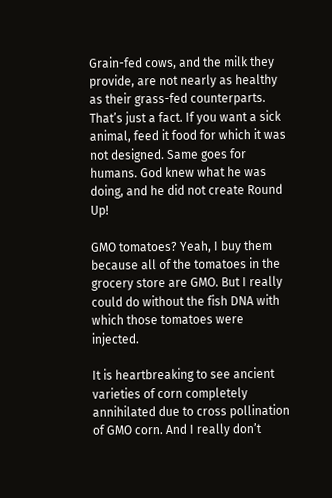Grain-fed cows, and the milk they provide, are not nearly as healthy as their grass-fed counterparts. That’s just a fact. If you want a sick animal, feed it food for which it was not designed. Same goes for humans. God knew what he was doing, and he did not create Round Up!

GMO tomatoes? Yeah, I buy them because all of the tomatoes in the grocery store are GMO. But I really could do without the fish DNA with which those tomatoes were injected.

It is heartbreaking to see ancient varieties of corn completely annihilated due to cross pollination of GMO corn. And I really don’t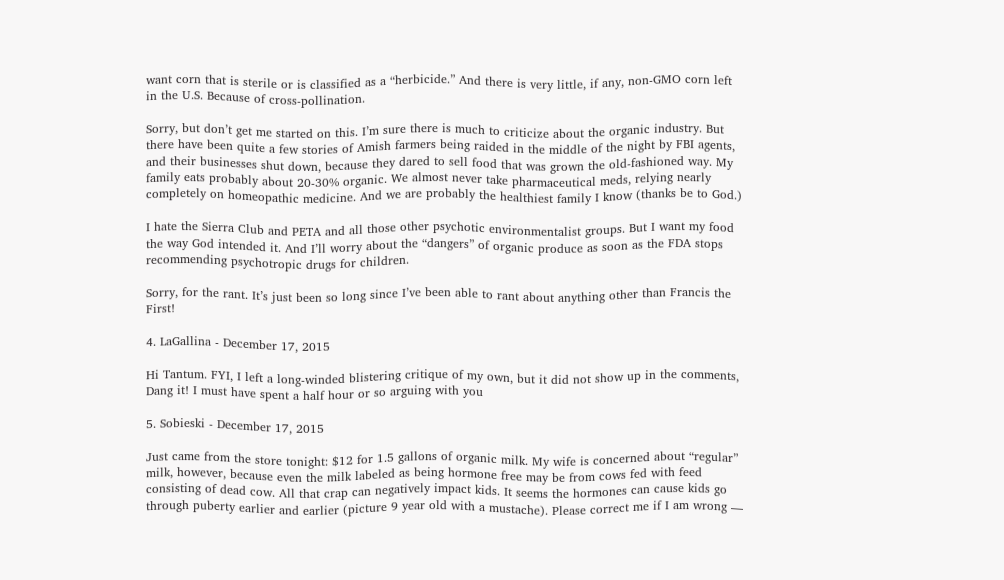want corn that is sterile or is classified as a “herbicide.” And there is very little, if any, non-GMO corn left in the U.S. Because of cross-pollination.

Sorry, but don’t get me started on this. I’m sure there is much to criticize about the organic industry. But there have been quite a few stories of Amish farmers being raided in the middle of the night by FBI agents, and their businesses shut down, because they dared to sell food that was grown the old-fashioned way. My family eats probably about 20-30% organic. We almost never take pharmaceutical meds, relying nearly completely on homeopathic medicine. And we are probably the healthiest family I know (thanks be to God.)

I hate the Sierra Club and PETA and all those other psychotic environmentalist groups. But I want my food the way God intended it. And I’ll worry about the “dangers” of organic produce as soon as the FDA stops recommending psychotropic drugs for children.

Sorry, for the rant. It’s just been so long since I’ve been able to rant about anything other than Francis the First!

4. LaGallina - December 17, 2015

Hi Tantum. FYI, I left a long-winded blistering critique of my own, but it did not show up in the comments, Dang it! I must have spent a half hour or so arguing with you

5. Sobieski - December 17, 2015

Just came from the store tonight: $12 for 1.5 gallons of organic milk. My wife is concerned about “regular” milk, however, because even the milk labeled as being hormone free may be from cows fed with feed consisting of dead cow. All that crap can negatively impact kids. It seems the hormones can cause kids go through puberty earlier and earlier (picture 9 year old with a mustache). Please correct me if I am wrong —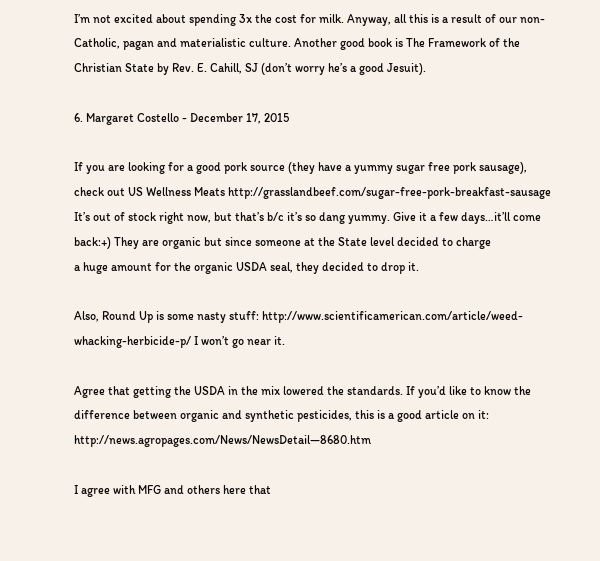I’m not excited about spending 3x the cost for milk. Anyway, all this is a result of our non-Catholic, pagan and materialistic culture. Another good book is The Framework of the Christian State by Rev. E. Cahill, SJ (don’t worry he’s a good Jesuit).

6. Margaret Costello - December 17, 2015

If you are looking for a good pork source (they have a yummy sugar free pork sausage), check out US Wellness Meats http://grasslandbeef.com/sugar-free-pork-breakfast-sausage It’s out of stock right now, but that’s b/c it’s so dang yummy. Give it a few days…it’ll come back:+) They are organic but since someone at the State level decided to charge
a huge amount for the organic USDA seal, they decided to drop it.

Also, Round Up is some nasty stuff: http://www.scientificamerican.com/article/weed-whacking-herbicide-p/ I won’t go near it.

Agree that getting the USDA in the mix lowered the standards. If you’d like to know the difference between organic and synthetic pesticides, this is a good article on it: http://news.agropages.com/News/NewsDetail—8680.htm

I agree with MFG and others here that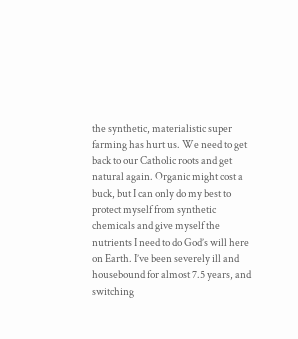the synthetic, materialistic super farming has hurt us. We need to get back to our Catholic roots and get natural again. Organic might cost a buck, but I can only do my best to protect myself from synthetic chemicals and give myself the nutrients I need to do God’s will here on Earth. I’ve been severely ill and housebound for almost 7.5 years, and switching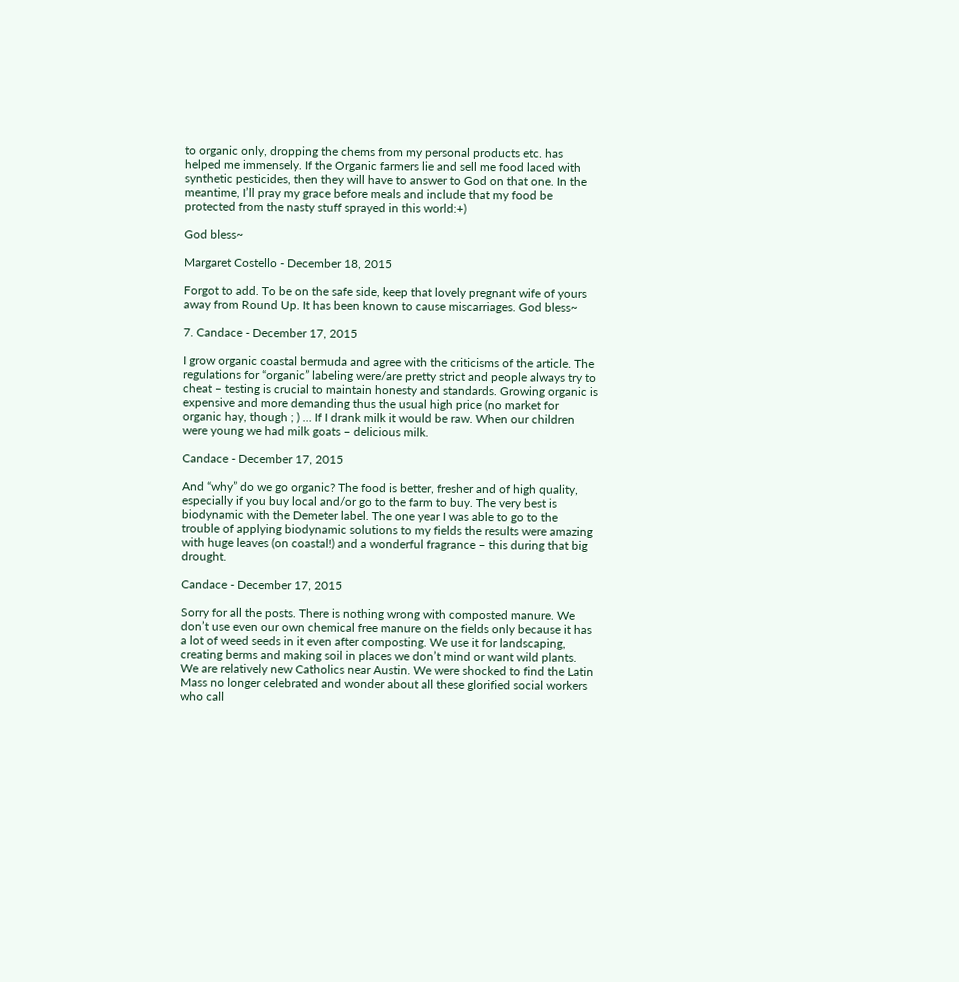to organic only, dropping the chems from my personal products etc. has helped me immensely. If the Organic farmers lie and sell me food laced with synthetic pesticides, then they will have to answer to God on that one. In the meantime, I’ll pray my grace before meals and include that my food be protected from the nasty stuff sprayed in this world:+)

God bless~

Margaret Costello - December 18, 2015

Forgot to add. To be on the safe side, keep that lovely pregnant wife of yours away from Round Up. It has been known to cause miscarriages. God bless~

7. Candace - December 17, 2015

I grow organic coastal bermuda and agree with the criticisms of the article. The regulations for “organic” labeling were/are pretty strict and people always try to cheat – testing is crucial to maintain honesty and standards. Growing organic is expensive and more demanding thus the usual high price (no market for organic hay, though ; ) … If I drank milk it would be raw. When our children were young we had milk goats – delicious milk.

Candace - December 17, 2015

And “why” do we go organic? The food is better, fresher and of high quality, especially if you buy local and/or go to the farm to buy. The very best is biodynamic with the Demeter label. The one year I was able to go to the trouble of applying biodynamic solutions to my fields the results were amazing with huge leaves (on coastal!) and a wonderful fragrance – this during that big drought.

Candace - December 17, 2015

Sorry for all the posts. There is nothing wrong with composted manure. We don’t use even our own chemical free manure on the fields only because it has a lot of weed seeds in it even after composting. We use it for landscaping, creating berms and making soil in places we don’t mind or want wild plants. We are relatively new Catholics near Austin. We were shocked to find the Latin Mass no longer celebrated and wonder about all these glorified social workers who call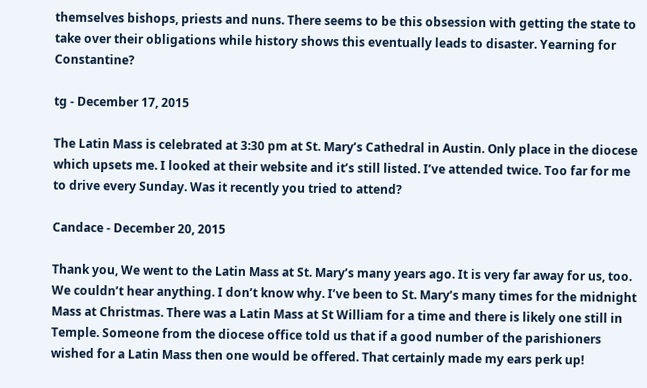themselves bishops, priests and nuns. There seems to be this obsession with getting the state to take over their obligations while history shows this eventually leads to disaster. Yearning for Constantine?

tg - December 17, 2015

The Latin Mass is celebrated at 3:30 pm at St. Mary’s Cathedral in Austin. Only place in the diocese which upsets me. I looked at their website and it’s still listed. I’ve attended twice. Too far for me to drive every Sunday. Was it recently you tried to attend?

Candace - December 20, 2015

Thank you, We went to the Latin Mass at St. Mary’s many years ago. It is very far away for us, too. We couldn’t hear anything. I don’t know why. I’ve been to St. Mary’s many times for the midnight Mass at Christmas. There was a Latin Mass at St William for a time and there is likely one still in Temple. Someone from the diocese office told us that if a good number of the parishioners wished for a Latin Mass then one would be offered. That certainly made my ears perk up!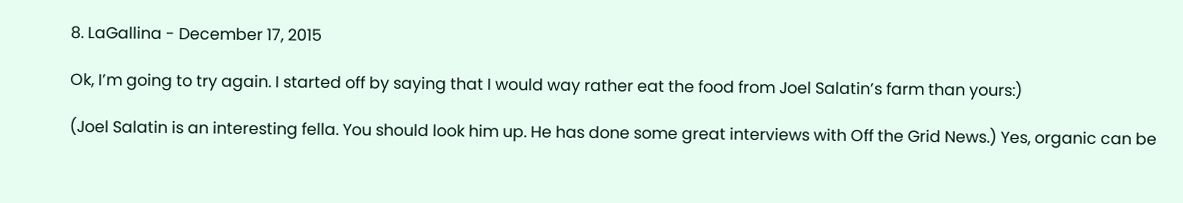8. LaGallina - December 17, 2015

Ok, I’m going to try again. I started off by saying that I would way rather eat the food from Joel Salatin’s farm than yours:)

(Joel Salatin is an interesting fella. You should look him up. He has done some great interviews with Off the Grid News.) Yes, organic can be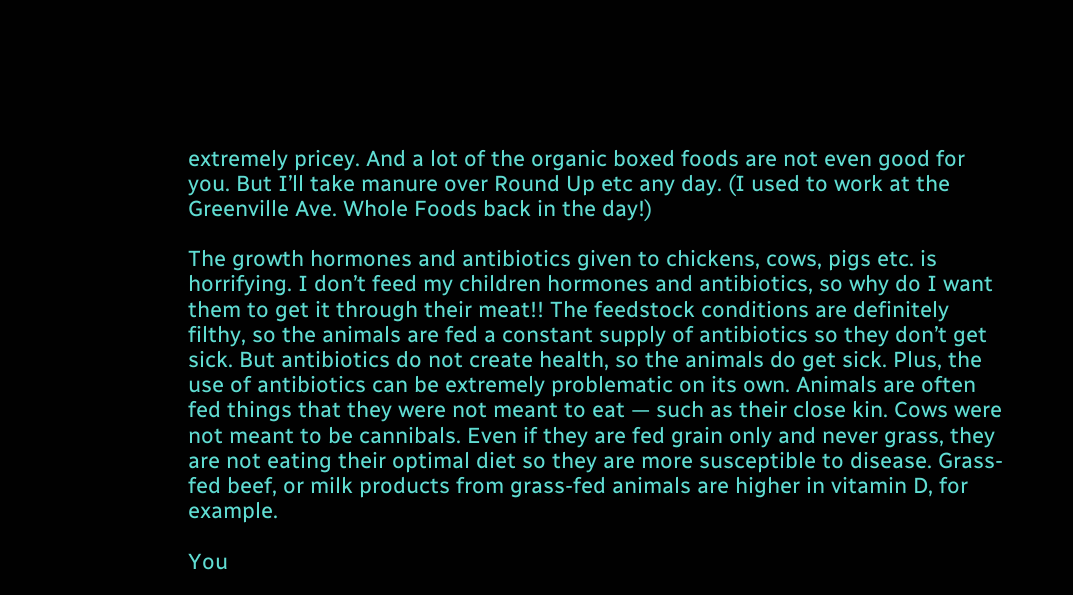extremely pricey. And a lot of the organic boxed foods are not even good for you. But I’ll take manure over Round Up etc any day. (I used to work at the Greenville Ave. Whole Foods back in the day!)

The growth hormones and antibiotics given to chickens, cows, pigs etc. is horrifying. I don’t feed my children hormones and antibiotics, so why do I want them to get it through their meat!! The feedstock conditions are definitely filthy, so the animals are fed a constant supply of antibiotics so they don’t get sick. But antibiotics do not create health, so the animals do get sick. Plus, the use of antibiotics can be extremely problematic on its own. Animals are often fed things that they were not meant to eat — such as their close kin. Cows were not meant to be cannibals. Even if they are fed grain only and never grass, they are not eating their optimal diet so they are more susceptible to disease. Grass-fed beef, or milk products from grass-fed animals are higher in vitamin D, for example.

You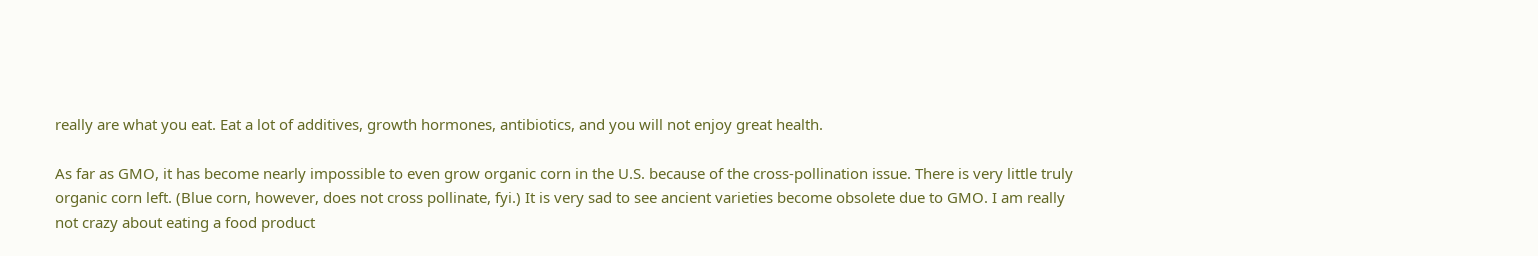really are what you eat. Eat a lot of additives, growth hormones, antibiotics, and you will not enjoy great health.

As far as GMO, it has become nearly impossible to even grow organic corn in the U.S. because of the cross-pollination issue. There is very little truly organic corn left. (Blue corn, however, does not cross pollinate, fyi.) It is very sad to see ancient varieties become obsolete due to GMO. I am really not crazy about eating a food product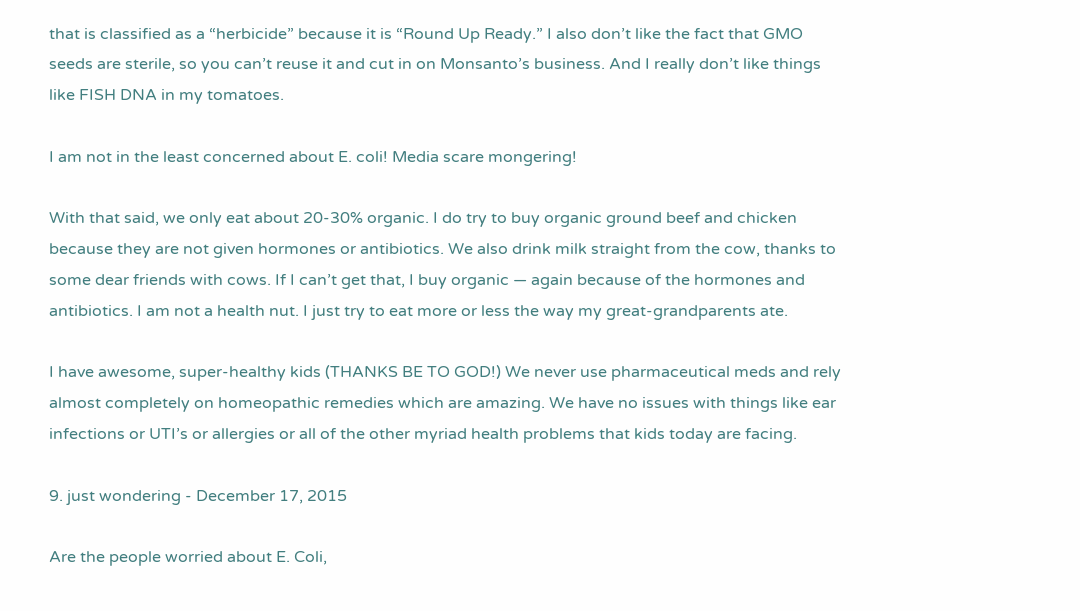that is classified as a “herbicide” because it is “Round Up Ready.” I also don’t like the fact that GMO seeds are sterile, so you can’t reuse it and cut in on Monsanto’s business. And I really don’t like things like FISH DNA in my tomatoes.

I am not in the least concerned about E. coli! Media scare mongering!

With that said, we only eat about 20-30% organic. I do try to buy organic ground beef and chicken because they are not given hormones or antibiotics. We also drink milk straight from the cow, thanks to some dear friends with cows. If I can’t get that, I buy organic — again because of the hormones and antibiotics. I am not a health nut. I just try to eat more or less the way my great-grandparents ate.

I have awesome, super-healthy kids (THANKS BE TO GOD!) We never use pharmaceutical meds and rely almost completely on homeopathic remedies which are amazing. We have no issues with things like ear infections or UTI’s or allergies or all of the other myriad health problems that kids today are facing.

9. just wondering - December 17, 2015

Are the people worried about E. Coli,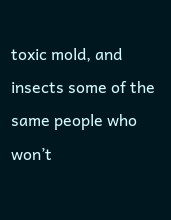toxic mold, and insects some of the same people who won’t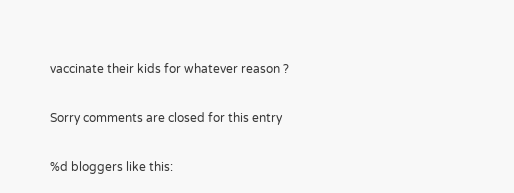vaccinate their kids for whatever reason ?

Sorry comments are closed for this entry

%d bloggers like this: